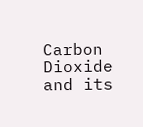Carbon Dioxide and its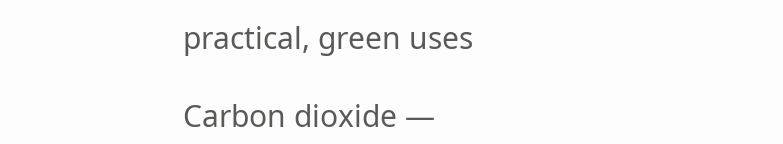practical, green uses

Carbon dioxide —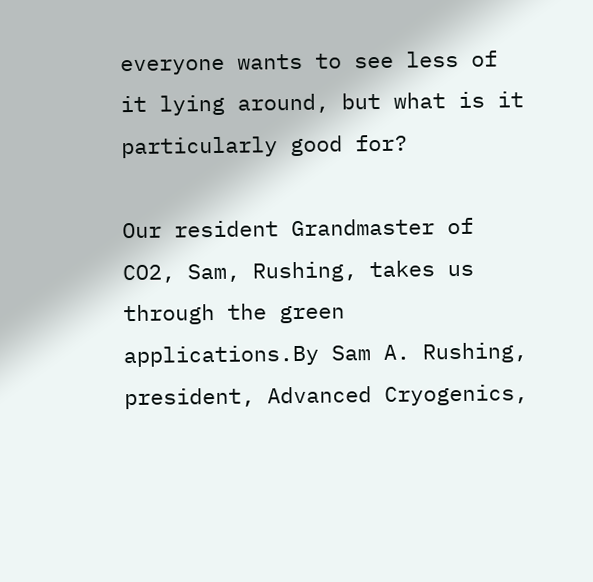everyone wants to see less of it lying around, but what is it particularly good for?

Our resident Grandmaster of CO2, Sam, Rushing, takes us through the green applications.By Sam A. Rushing, president, Advanced Cryogenics,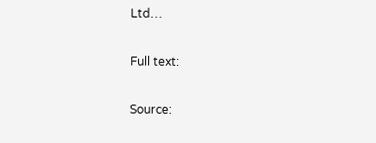Ltd…

Full text:

Source: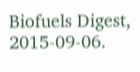Biofuels Digest, 2015-09-06.